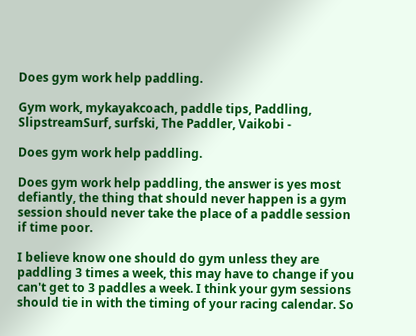Does gym work help paddling.

Gym work, mykayakcoach, paddle tips, Paddling, SlipstreamSurf, surfski, The Paddler, Vaikobi -

Does gym work help paddling.

Does gym work help paddling, the answer is yes most defiantly, the thing that should never happen is a gym session should never take the place of a paddle session if time poor.

I believe know one should do gym unless they are paddling 3 times a week, this may have to change if you can't get to 3 paddles a week. I think your gym sessions should tie in with the timing of your racing calendar. So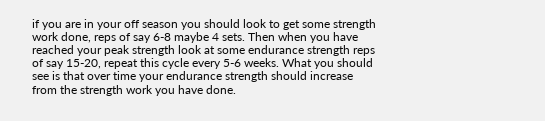if you are in your off season you should look to get some strength work done, reps of say 6-8 maybe 4 sets. Then when you have reached your peak strength look at some endurance strength reps of say 15-20, repeat this cycle every 5-6 weeks. What you should see is that over time your endurance strength should increase from the strength work you have done.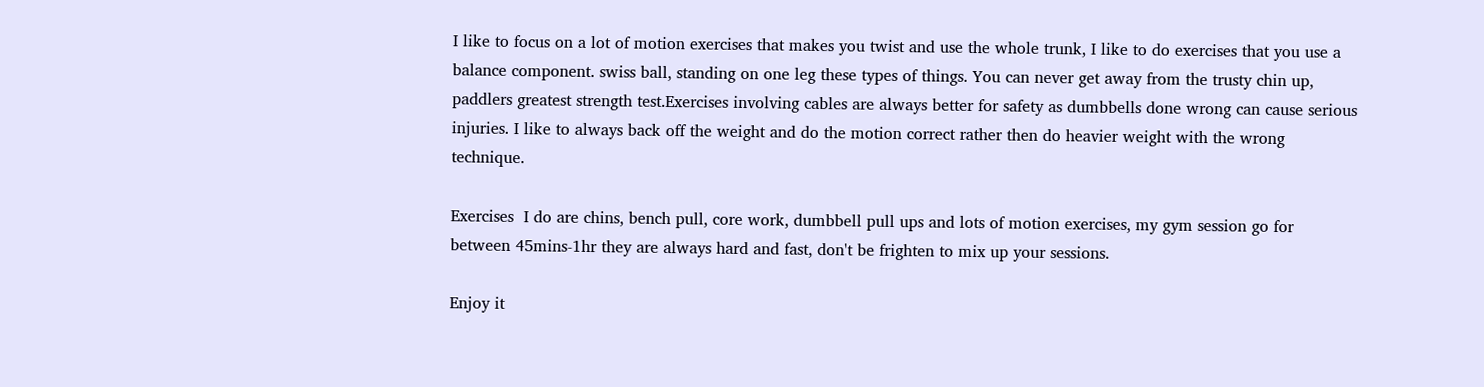I like to focus on a lot of motion exercises that makes you twist and use the whole trunk, I like to do exercises that you use a balance component. swiss ball, standing on one leg these types of things. You can never get away from the trusty chin up, paddlers greatest strength test.Exercises involving cables are always better for safety as dumbbells done wrong can cause serious injuries. I like to always back off the weight and do the motion correct rather then do heavier weight with the wrong technique.

Exercises  I do are chins, bench pull, core work, dumbbell pull ups and lots of motion exercises, my gym session go for between 45mins-1hr they are always hard and fast, don't be frighten to mix up your sessions.

Enjoy it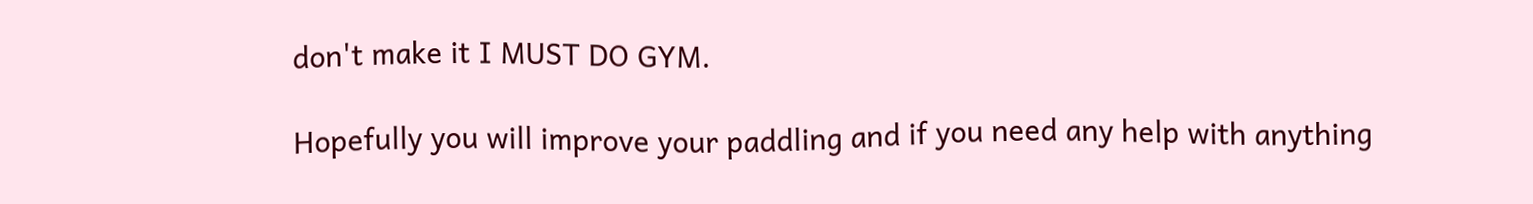don't make it I MUST DO GYM.

Hopefully you will improve your paddling and if you need any help with anything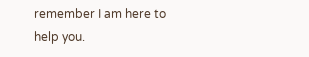remember I am here to help you.